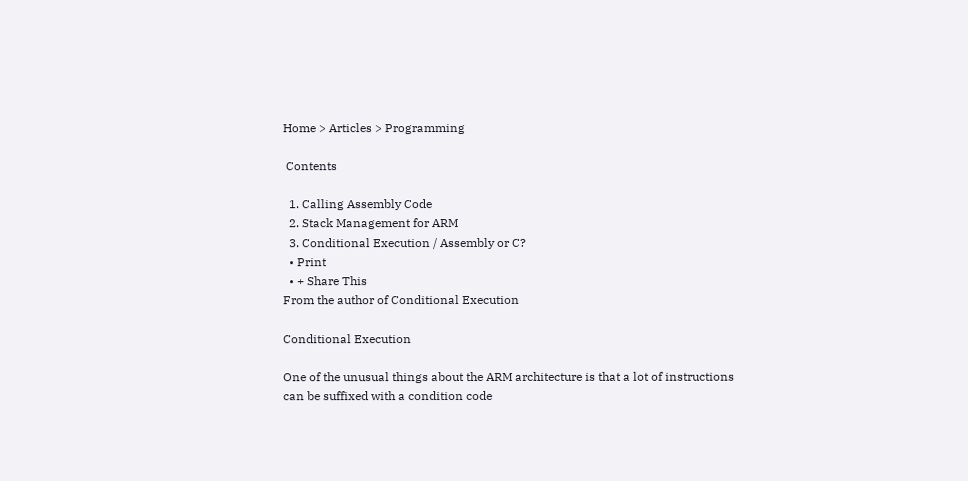Home > Articles > Programming

 Contents

  1. Calling Assembly Code
  2. Stack Management for ARM
  3. Conditional Execution / Assembly or C?
  • Print
  • + Share This
From the author of Conditional Execution

Conditional Execution

One of the unusual things about the ARM architecture is that a lot of instructions can be suffixed with a condition code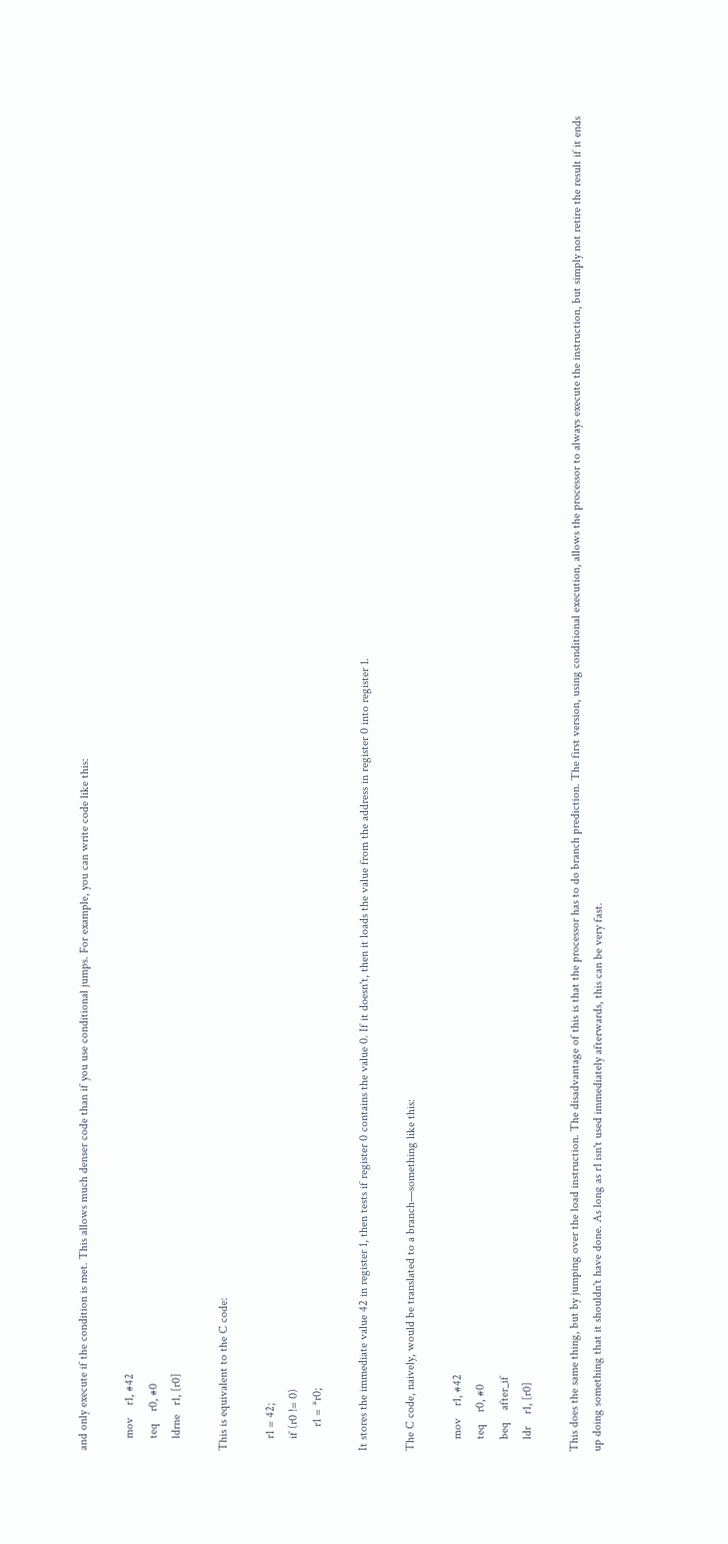and only execute if the condition is met. This allows much denser code than if you use conditional jumps. For example, you can write code like this:

    mov    r1, #42
    teq    r0, #0
    ldrne   r1, [r0]

This is equivalent to the C code:

    r1 = 42;
    if (r0 != 0)
        r1 = *r0;

It stores the immediate value 42 in register 1, then tests if register 0 contains the value 0. If it doesn't, then it loads the value from the address in register 0 into register 1.

The C code, naively, would be translated to a branch—something like this:

    mov    r1, #42
    teq    r0, #0
    beq    after_if
    ldr    r1, [r0]

This does the same thing, but by jumping over the load instruction. The disadvantage of this is that the processor has to do branch prediction. The first version, using conditional execution, allows the processor to always execute the instruction, but simply not retire the result if it ends up doing something that it shouldn't have done. As long as r1 isn't used immediately afterwards, this can be very fast.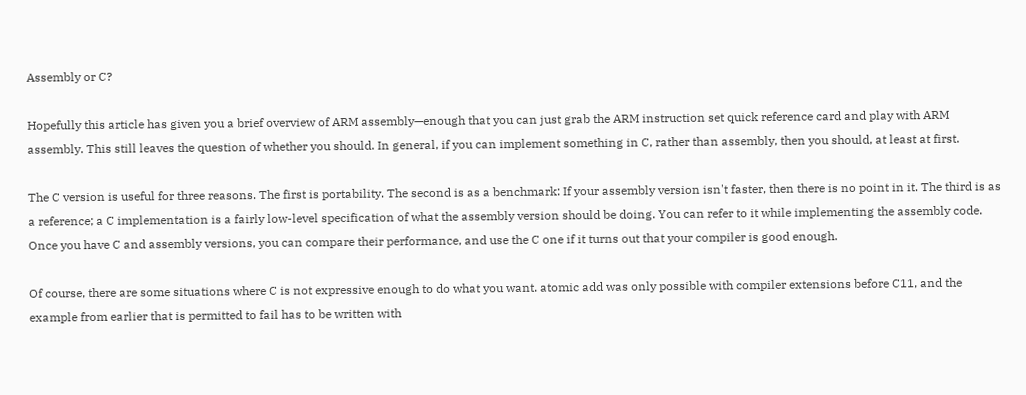Assembly or C?

Hopefully this article has given you a brief overview of ARM assembly—enough that you can just grab the ARM instruction set quick reference card and play with ARM assembly. This still leaves the question of whether you should. In general, if you can implement something in C, rather than assembly, then you should, at least at first.

The C version is useful for three reasons. The first is portability. The second is as a benchmark: If your assembly version isn't faster, then there is no point in it. The third is as a reference; a C implementation is a fairly low-level specification of what the assembly version should be doing. You can refer to it while implementing the assembly code. Once you have C and assembly versions, you can compare their performance, and use the C one if it turns out that your compiler is good enough.

Of course, there are some situations where C is not expressive enough to do what you want. atomic add was only possible with compiler extensions before C11, and the example from earlier that is permitted to fail has to be written with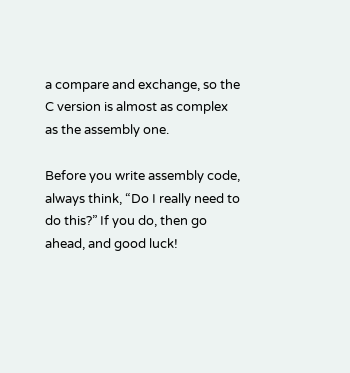a compare and exchange, so the C version is almost as complex as the assembly one.

Before you write assembly code, always think, “Do I really need to do this?” If you do, then go ahead, and good luck!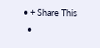• + Share This
  •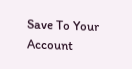Save To Your Account